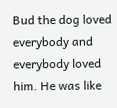Bud the dog loved everybody and everybody loved him. He was like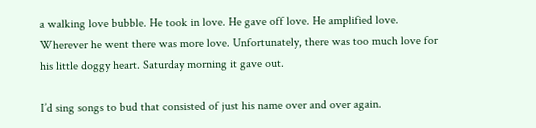a walking love bubble. He took in love. He gave off love. He amplified love. Wherever he went there was more love. Unfortunately, there was too much love for his little doggy heart. Saturday morning it gave out.

I’d sing songs to bud that consisted of just his name over and over again.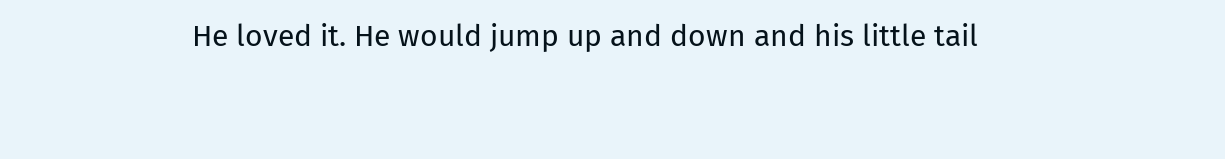He loved it. He would jump up and down and his little tail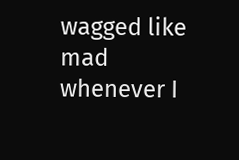wagged like mad whenever I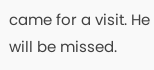came for a visit. He will be missed.